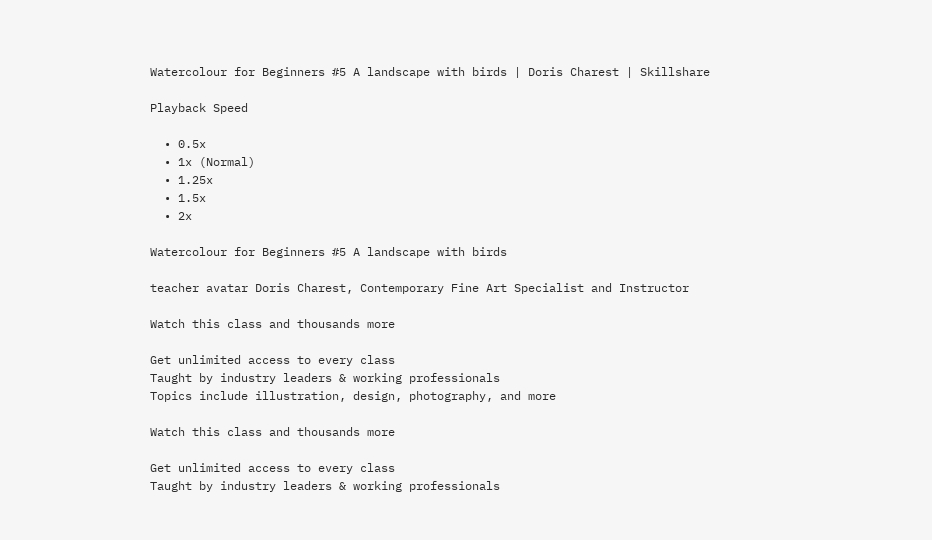Watercolour for Beginners #5 A landscape with birds | Doris Charest | Skillshare

Playback Speed

  • 0.5x
  • 1x (Normal)
  • 1.25x
  • 1.5x
  • 2x

Watercolour for Beginners #5 A landscape with birds

teacher avatar Doris Charest, Contemporary Fine Art Specialist and Instructor

Watch this class and thousands more

Get unlimited access to every class
Taught by industry leaders & working professionals
Topics include illustration, design, photography, and more

Watch this class and thousands more

Get unlimited access to every class
Taught by industry leaders & working professionals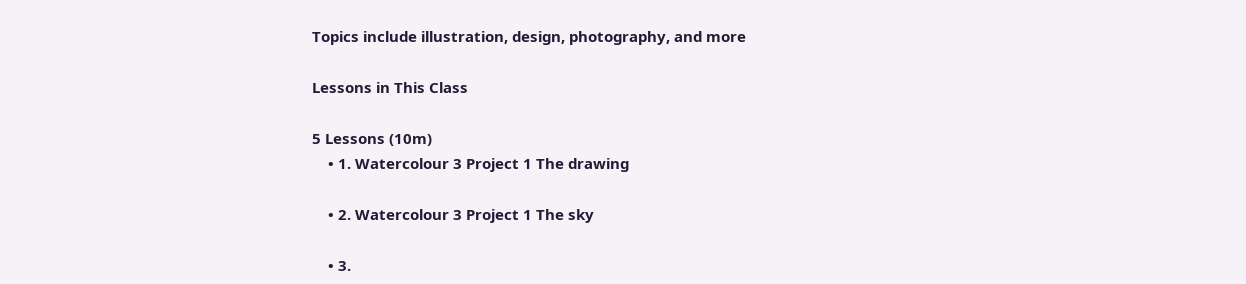Topics include illustration, design, photography, and more

Lessons in This Class

5 Lessons (10m)
    • 1. Watercolour 3 Project 1 The drawing

    • 2. Watercolour 3 Project 1 The sky

    • 3.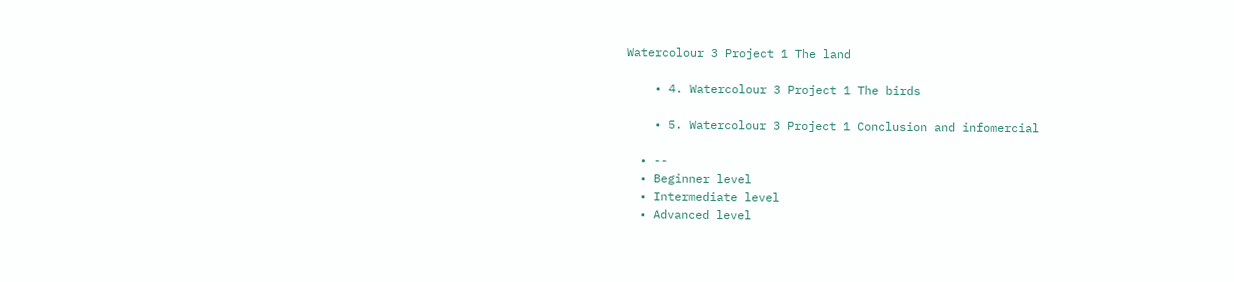Watercolour 3 Project 1 The land

    • 4. Watercolour 3 Project 1 The birds

    • 5. Watercolour 3 Project 1 Conclusion and infomercial

  • --
  • Beginner level
  • Intermediate level
  • Advanced level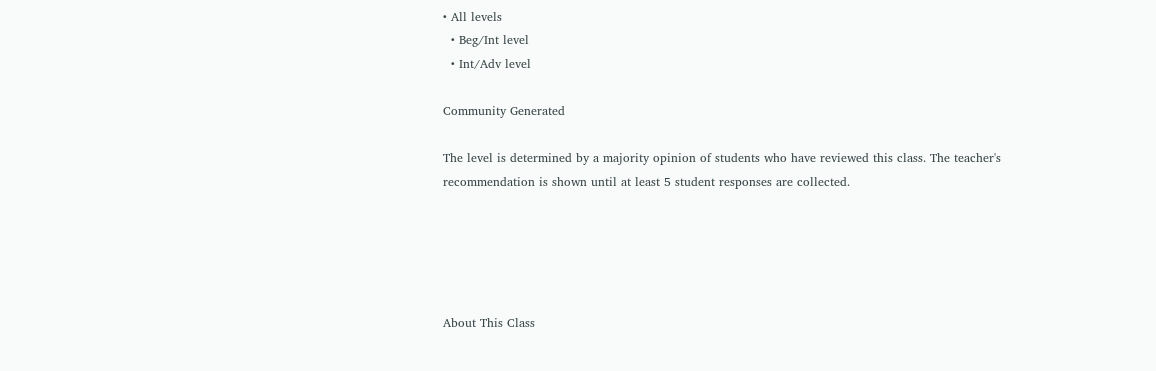• All levels
  • Beg/Int level
  • Int/Adv level

Community Generated

The level is determined by a majority opinion of students who have reviewed this class. The teacher's recommendation is shown until at least 5 student responses are collected.





About This Class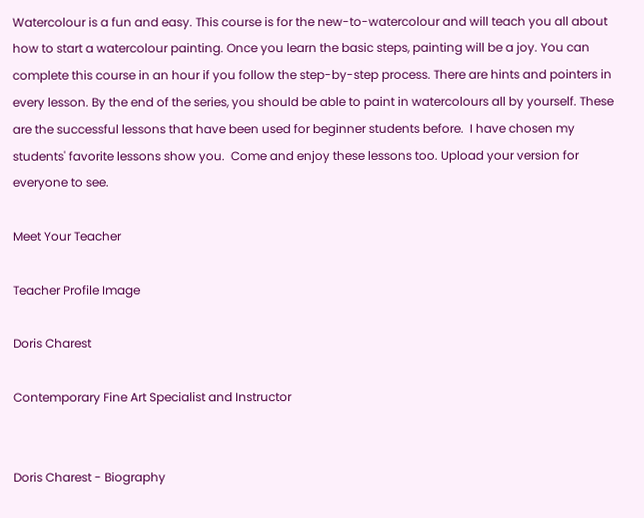Watercolour is a fun and easy. This course is for the new-to-watercolour and will teach you all about how to start a watercolour painting. Once you learn the basic steps, painting will be a joy. You can complete this course in an hour if you follow the step-by-step process. There are hints and pointers in every lesson. By the end of the series, you should be able to paint in watercolours all by yourself. These are the successful lessons that have been used for beginner students before.  I have chosen my students' favorite lessons show you.  Come and enjoy these lessons too. Upload your version for everyone to see.

Meet Your Teacher

Teacher Profile Image

Doris Charest

Contemporary Fine Art Specialist and Instructor


Doris Charest - Biography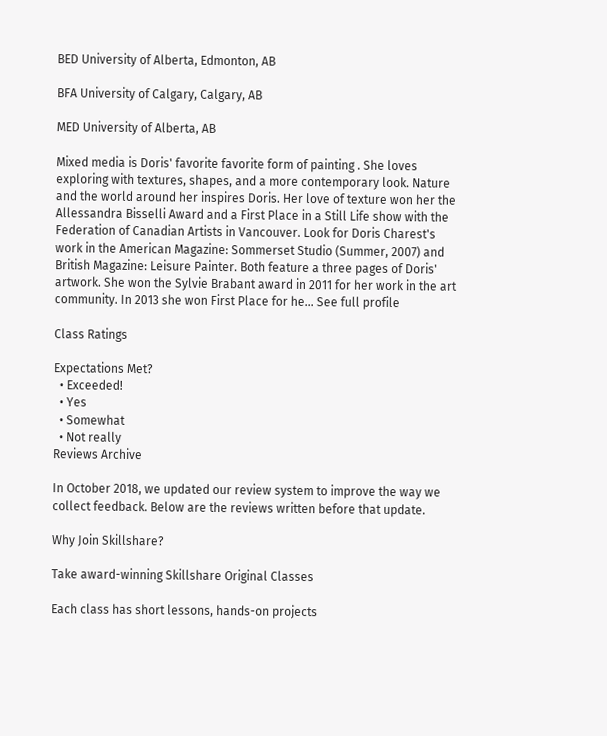BED University of Alberta, Edmonton, AB

BFA University of Calgary, Calgary, AB

MED University of Alberta, AB

Mixed media is Doris' favorite favorite form of painting . She loves exploring with textures, shapes, and a more contemporary look. Nature and the world around her inspires Doris. Her love of texture won her the Allessandra Bisselli Award and a First Place in a Still Life show with the Federation of Canadian Artists in Vancouver. Look for Doris Charest's work in the American Magazine: Sommerset Studio (Summer, 2007) and British Magazine: Leisure Painter. Both feature a three pages of Doris' artwork. She won the Sylvie Brabant award in 2011 for her work in the art community. In 2013 she won First Place for he... See full profile

Class Ratings

Expectations Met?
  • Exceeded!
  • Yes
  • Somewhat
  • Not really
Reviews Archive

In October 2018, we updated our review system to improve the way we collect feedback. Below are the reviews written before that update.

Why Join Skillshare?

Take award-winning Skillshare Original Classes

Each class has short lessons, hands-on projects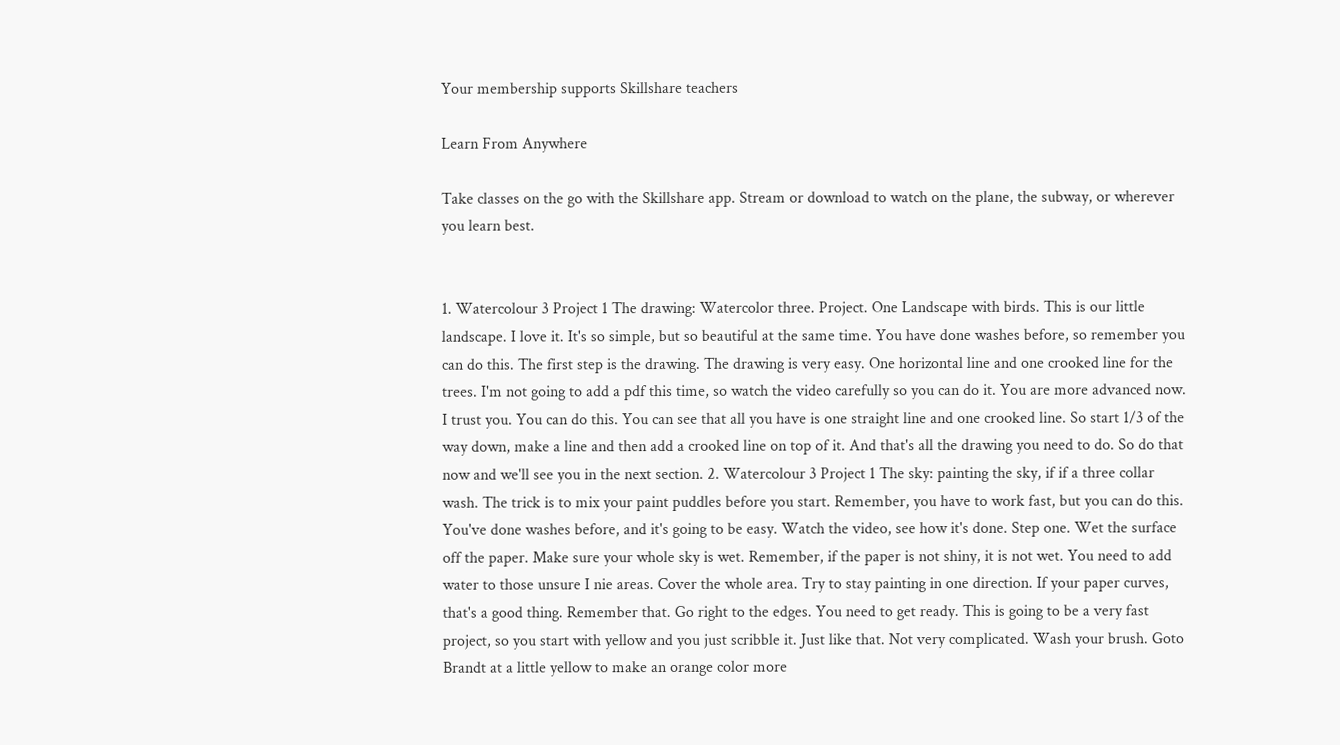Your membership supports Skillshare teachers

Learn From Anywhere

Take classes on the go with the Skillshare app. Stream or download to watch on the plane, the subway, or wherever you learn best.


1. Watercolour 3 Project 1 The drawing: Watercolor three. Project. One Landscape with birds. This is our little landscape. I love it. It's so simple, but so beautiful at the same time. You have done washes before, so remember you can do this. The first step is the drawing. The drawing is very easy. One horizontal line and one crooked line for the trees. I'm not going to add a pdf this time, so watch the video carefully so you can do it. You are more advanced now. I trust you. You can do this. You can see that all you have is one straight line and one crooked line. So start 1/3 of the way down, make a line and then add a crooked line on top of it. And that's all the drawing you need to do. So do that now and we'll see you in the next section. 2. Watercolour 3 Project 1 The sky: painting the sky, if if a three collar wash. The trick is to mix your paint puddles before you start. Remember, you have to work fast, but you can do this. You've done washes before, and it's going to be easy. Watch the video, see how it's done. Step one. Wet the surface off the paper. Make sure your whole sky is wet. Remember, if the paper is not shiny, it is not wet. You need to add water to those unsure I nie areas. Cover the whole area. Try to stay painting in one direction. If your paper curves, that's a good thing. Remember that. Go right to the edges. You need to get ready. This is going to be a very fast project, so you start with yellow and you just scribble it. Just like that. Not very complicated. Wash your brush. Goto Brandt at a little yellow to make an orange color more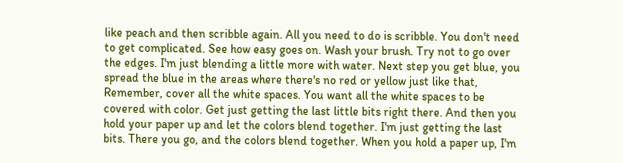like peach and then scribble again. All you need to do is scribble. You don't need to get complicated. See how easy goes on. Wash your brush. Try not to go over the edges. I'm just blending a little more with water. Next step you get blue, you spread the blue in the areas where there's no red or yellow just like that, Remember, cover all the white spaces. You want all the white spaces to be covered with color. Get just getting the last little bits right there. And then you hold your paper up and let the colors blend together. I'm just getting the last bits. There you go, and the colors blend together. When you hold a paper up, I'm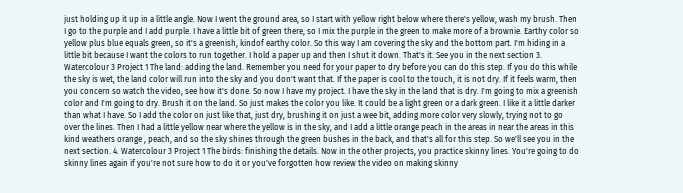just holding up it up in a little angle. Now I went the ground area, so I start with yellow right below where there's yellow, wash my brush. Then I go to the purple and I add purple. I have a little bit of green there, so I mix the purple in the green to make more of a brownie. Earthy color so yellow plus blue equals green, so it's a greenish, kindof earthy color. So this way I am covering the sky and the bottom part. I'm hiding in a little bit because I want the colors to run together. I hold a paper up and then I shut it down. That's it. See you in the next section 3. Watercolour 3 Project 1 The land: adding the land. Remember you need for your paper to dry before you can do this step. If you do this while the sky is wet, the land color will run into the sky and you don't want that. If the paper is cool to the touch, it is not dry. If it feels warm, then you concern so watch the video, see how it's done. So now I have my project. I have the sky in the land that is dry. I'm going to mix a greenish color and I'm going to dry. Brush it on the land. So just makes the color you like. It could be a light green or a dark green. I like it a little darker than what I have. So I add the color on just like that, just dry, brushing it on just a wee bit, adding more color very slowly, trying not to go over the lines. Then I had a little yellow near where the yellow is in the sky, and I add a little orange peach in the areas in near the areas in this kind weathers orange , peach, and so the sky shines through the green bushes in the back, and that's all for this step. So we'll see you in the next section. 4. Watercolour 3 Project 1 The birds: finishing the details. Now in the other projects, you practice skinny lines. You're going to do skinny lines again if you're not sure how to do it or you've forgotten how review the video on making skinny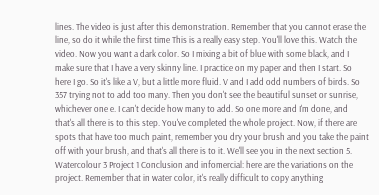lines. The video is just after this demonstration. Remember that you cannot erase the line, so do it while the first time This is a really easy step. You'll love this. Watch the video. Now you want a dark color. So I mixing a bit of blue with some black, and I make sure that I have a very skinny line. I practice on my paper and then I start. So here I go. So it's like a V, but a little more fluid. V and I add odd numbers of birds. So 357 trying not to add too many. Then you don't see the beautiful sunset or sunrise, whichever one e. I can't decide how many to add. So one more and I'm done, and that's all there is to this step. You've completed the whole project. Now, if there are spots that have too much paint, remember you dry your brush and you take the paint off with your brush, and that's all there is to it. We'll see you in the next section 5. Watercolour 3 Project 1 Conclusion and infomercial: here are the variations on the project. Remember that in water color, it's really difficult to copy anything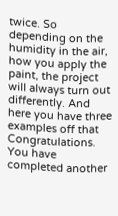twice. So depending on the humidity in the air, how you apply the paint, the project will always turn out differently. And here you have three examples off that Congratulations. You have completed another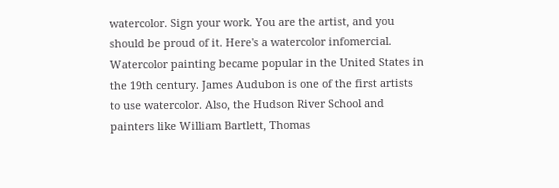watercolor. Sign your work. You are the artist, and you should be proud of it. Here's a watercolor infomercial. Watercolor painting became popular in the United States in the 19th century. James Audubon is one of the first artists to use watercolor. Also, the Hudson River School and painters like William Bartlett, Thomas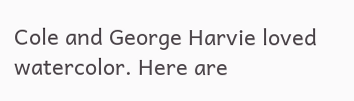Cole and George Harvie loved watercolor. Here are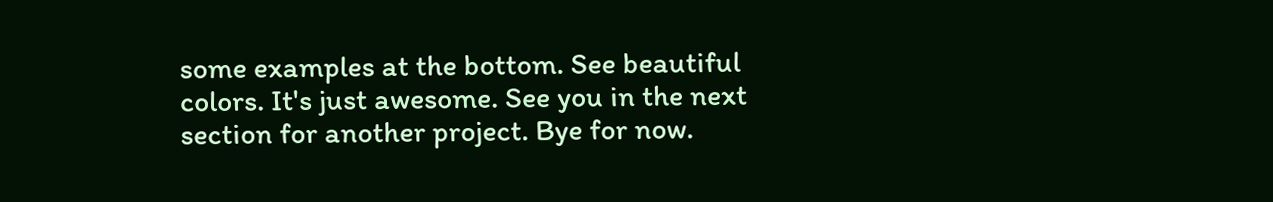some examples at the bottom. See beautiful colors. It's just awesome. See you in the next section for another project. Bye for now.